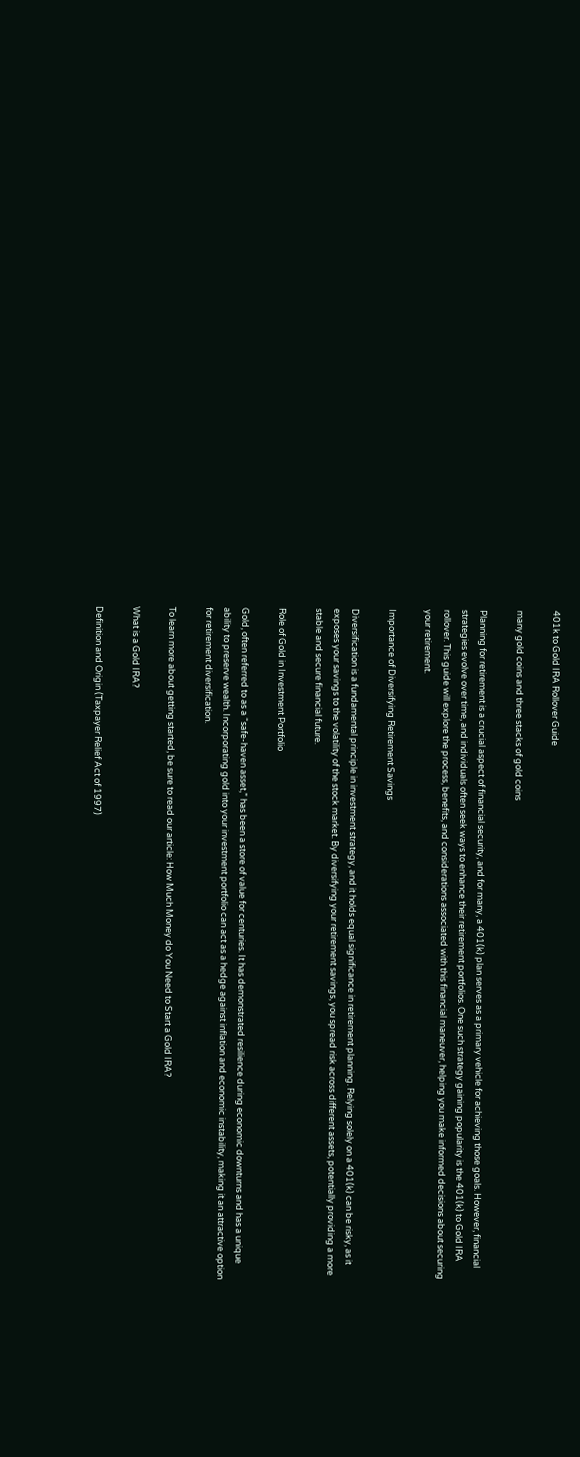401k to Gold IRA Rollover Guide

many gold coins and three stacks of gold coins

Planning for retirement is a crucial aspect of financial security, and for many, a 401(k) plan serves as a primary vehicle for achieving those goals. However, financial strategies evolve over time, and individuals often seek ways to enhance their retirement portfolios. One such strategy gaining popularity is the 401(k) to Gold IRA rollover. This guide will explore the process, benefits, and considerations associated with this financial maneuver, helping you make informed decisions about securing your retirement.

Importance of Diversifying Retirement Savings

Diversification is a fundamental principle in investment strategy, and it holds equal significance in retirement planning. Relying solely on a 401(k) can be risky, as it exposes your savings to the volatility of the stock market. By diversifying your retirement savings, you spread risk across different assets, potentially providing a more stable and secure financial future.

Role of Gold in Investment Portfolio

Gold, often referred to as a “safe-haven asset,” has been a store of value for centuries. It has demonstrated resilience during economic downturns and has a unique ability to preserve wealth. Incorporating gold into your investment portfolio can act as a hedge against inflation and economic instability, making it an attractive option for retirement diversification.

To learn more about getting started, be sure to read our article: How Much Money do You Need to Start a Gold IRA?

What is a Gold IRA?

Definition and Origin (Taxpayer Relief Act of 1997)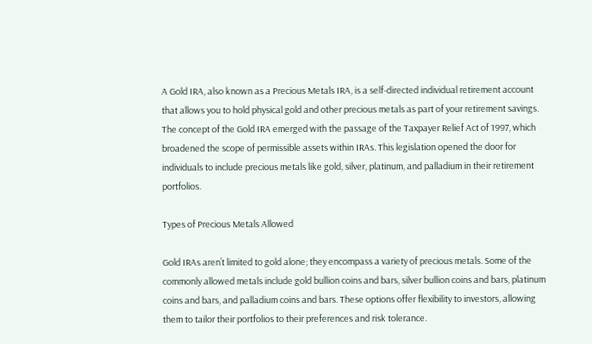A Gold IRA, also known as a Precious Metals IRA, is a self-directed individual retirement account that allows you to hold physical gold and other precious metals as part of your retirement savings. The concept of the Gold IRA emerged with the passage of the Taxpayer Relief Act of 1997, which broadened the scope of permissible assets within IRAs. This legislation opened the door for individuals to include precious metals like gold, silver, platinum, and palladium in their retirement portfolios.

Types of Precious Metals Allowed

Gold IRAs aren’t limited to gold alone; they encompass a variety of precious metals. Some of the commonly allowed metals include gold bullion coins and bars, silver bullion coins and bars, platinum coins and bars, and palladium coins and bars. These options offer flexibility to investors, allowing them to tailor their portfolios to their preferences and risk tolerance.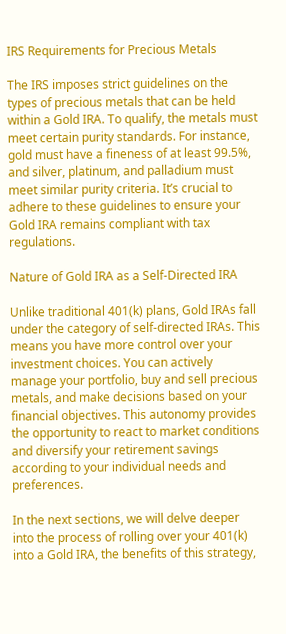IRS Requirements for Precious Metals

The IRS imposes strict guidelines on the types of precious metals that can be held within a Gold IRA. To qualify, the metals must meet certain purity standards. For instance, gold must have a fineness of at least 99.5%, and silver, platinum, and palladium must meet similar purity criteria. It’s crucial to adhere to these guidelines to ensure your Gold IRA remains compliant with tax regulations.

Nature of Gold IRA as a Self-Directed IRA

Unlike traditional 401(k) plans, Gold IRAs fall under the category of self-directed IRAs. This means you have more control over your investment choices. You can actively manage your portfolio, buy and sell precious metals, and make decisions based on your financial objectives. This autonomy provides the opportunity to react to market conditions and diversify your retirement savings according to your individual needs and preferences.

In the next sections, we will delve deeper into the process of rolling over your 401(k) into a Gold IRA, the benefits of this strategy,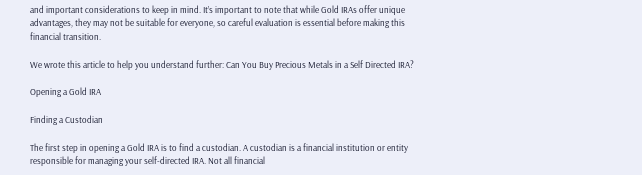and important considerations to keep in mind. It’s important to note that while Gold IRAs offer unique advantages, they may not be suitable for everyone, so careful evaluation is essential before making this financial transition.

We wrote this article to help you understand further: Can You Buy Precious Metals in a Self Directed IRA?

Opening a Gold IRA

Finding a Custodian

The first step in opening a Gold IRA is to find a custodian. A custodian is a financial institution or entity responsible for managing your self-directed IRA. Not all financial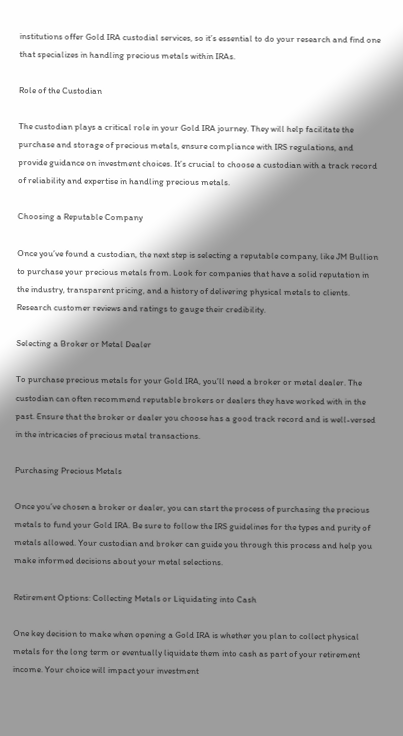institutions offer Gold IRA custodial services, so it’s essential to do your research and find one that specializes in handling precious metals within IRAs.

Role of the Custodian

The custodian plays a critical role in your Gold IRA journey. They will help facilitate the purchase and storage of precious metals, ensure compliance with IRS regulations, and provide guidance on investment choices. It’s crucial to choose a custodian with a track record of reliability and expertise in handling precious metals.

Choosing a Reputable Company

Once you’ve found a custodian, the next step is selecting a reputable company, like JM Bullion to purchase your precious metals from. Look for companies that have a solid reputation in the industry, transparent pricing, and a history of delivering physical metals to clients. Research customer reviews and ratings to gauge their credibility.

Selecting a Broker or Metal Dealer

To purchase precious metals for your Gold IRA, you’ll need a broker or metal dealer. The custodian can often recommend reputable brokers or dealers they have worked with in the past. Ensure that the broker or dealer you choose has a good track record and is well-versed in the intricacies of precious metal transactions.

Purchasing Precious Metals

Once you’ve chosen a broker or dealer, you can start the process of purchasing the precious metals to fund your Gold IRA. Be sure to follow the IRS guidelines for the types and purity of metals allowed. Your custodian and broker can guide you through this process and help you make informed decisions about your metal selections.

Retirement Options: Collecting Metals or Liquidating into Cash

One key decision to make when opening a Gold IRA is whether you plan to collect physical metals for the long term or eventually liquidate them into cash as part of your retirement income. Your choice will impact your investment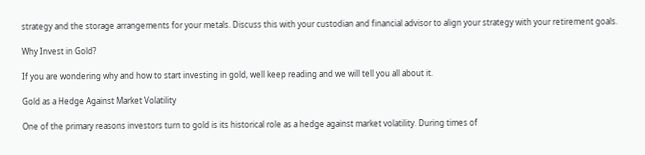strategy and the storage arrangements for your metals. Discuss this with your custodian and financial advisor to align your strategy with your retirement goals.

Why Invest in Gold?

If you are wondering why and how to start investing in gold, well keep reading and we will tell you all about it.

Gold as a Hedge Against Market Volatility

One of the primary reasons investors turn to gold is its historical role as a hedge against market volatility. During times of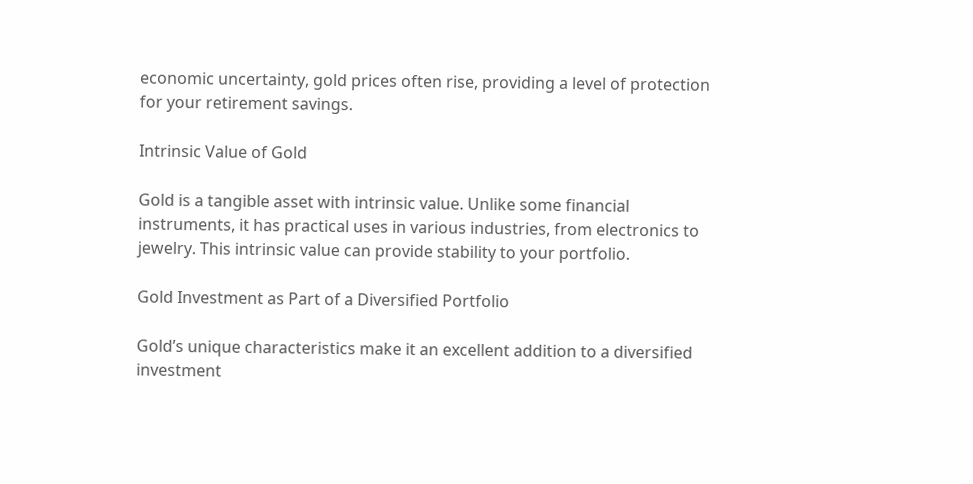economic uncertainty, gold prices often rise, providing a level of protection for your retirement savings.

Intrinsic Value of Gold

Gold is a tangible asset with intrinsic value. Unlike some financial instruments, it has practical uses in various industries, from electronics to jewelry. This intrinsic value can provide stability to your portfolio.

Gold Investment as Part of a Diversified Portfolio

Gold’s unique characteristics make it an excellent addition to a diversified investment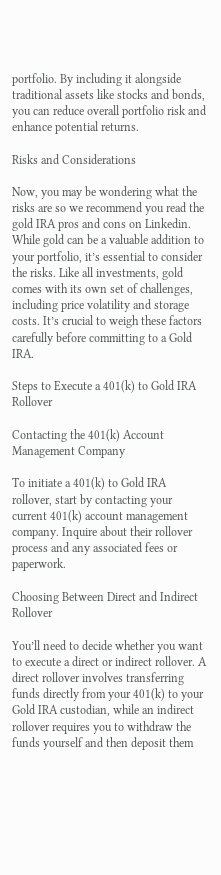portfolio. By including it alongside traditional assets like stocks and bonds, you can reduce overall portfolio risk and enhance potential returns.

Risks and Considerations

Now, you may be wondering what the risks are so we recommend you read the gold IRA pros and cons on Linkedin.  While gold can be a valuable addition to your portfolio, it’s essential to consider the risks. Like all investments, gold comes with its own set of challenges, including price volatility and storage costs. It’s crucial to weigh these factors carefully before committing to a Gold IRA.

Steps to Execute a 401(k) to Gold IRA Rollover

Contacting the 401(k) Account Management Company

To initiate a 401(k) to Gold IRA rollover, start by contacting your current 401(k) account management company. Inquire about their rollover process and any associated fees or paperwork.

Choosing Between Direct and Indirect Rollover

You’ll need to decide whether you want to execute a direct or indirect rollover. A direct rollover involves transferring funds directly from your 401(k) to your Gold IRA custodian, while an indirect rollover requires you to withdraw the funds yourself and then deposit them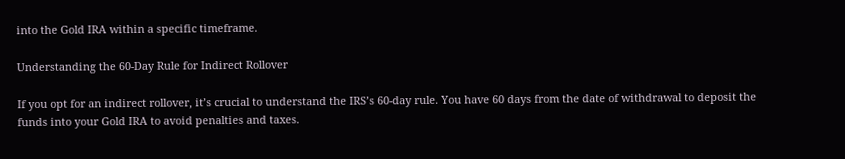into the Gold IRA within a specific timeframe.

Understanding the 60-Day Rule for Indirect Rollover

If you opt for an indirect rollover, it’s crucial to understand the IRS’s 60-day rule. You have 60 days from the date of withdrawal to deposit the funds into your Gold IRA to avoid penalties and taxes.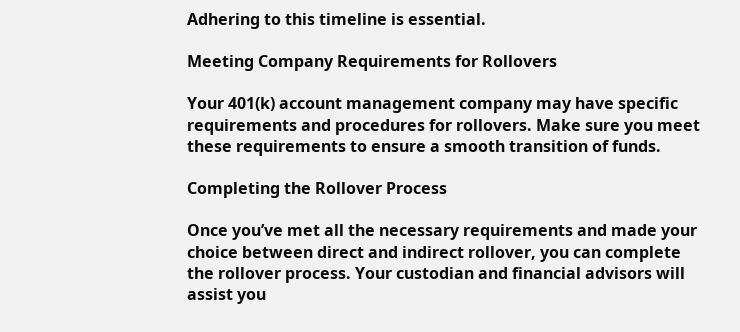Adhering to this timeline is essential.

Meeting Company Requirements for Rollovers

Your 401(k) account management company may have specific requirements and procedures for rollovers. Make sure you meet these requirements to ensure a smooth transition of funds.

Completing the Rollover Process

Once you’ve met all the necessary requirements and made your choice between direct and indirect rollover, you can complete the rollover process. Your custodian and financial advisors will assist you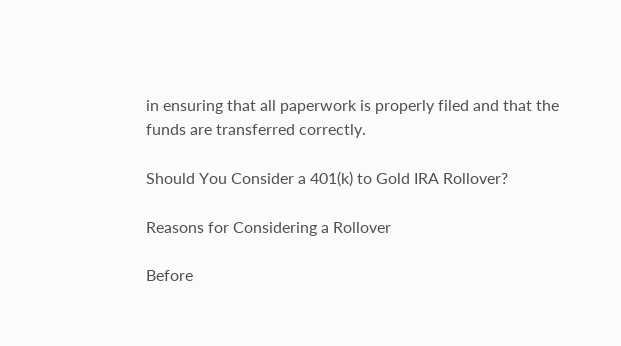in ensuring that all paperwork is properly filed and that the funds are transferred correctly.

Should You Consider a 401(k) to Gold IRA Rollover?

Reasons for Considering a Rollover

Before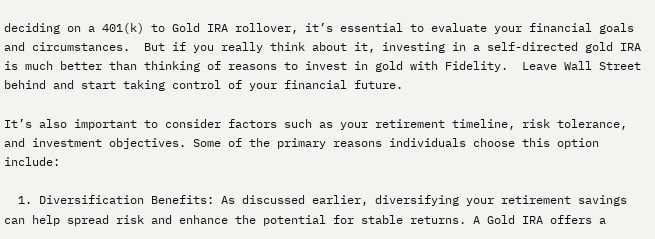deciding on a 401(k) to Gold IRA rollover, it’s essential to evaluate your financial goals and circumstances.  But if you really think about it, investing in a self-directed gold IRA is much better than thinking of reasons to invest in gold with Fidelity.  Leave Wall Street behind and start taking control of your financial future.

It’s also important to consider factors such as your retirement timeline, risk tolerance, and investment objectives. Some of the primary reasons individuals choose this option include:

  1. Diversification Benefits: As discussed earlier, diversifying your retirement savings can help spread risk and enhance the potential for stable returns. A Gold IRA offers a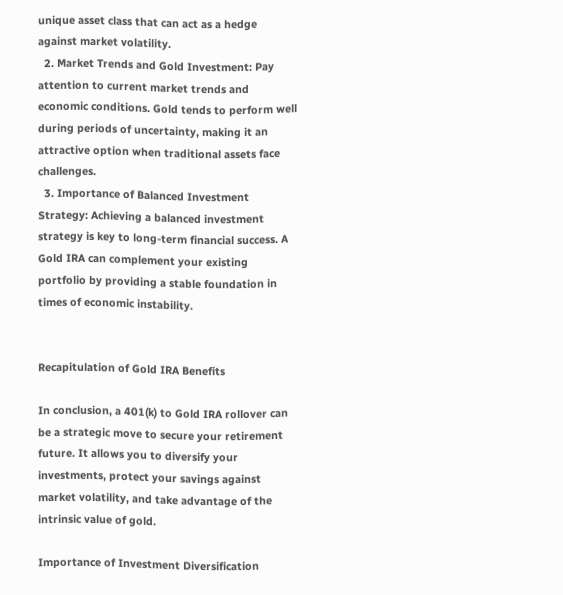unique asset class that can act as a hedge against market volatility.
  2. Market Trends and Gold Investment: Pay attention to current market trends and economic conditions. Gold tends to perform well during periods of uncertainty, making it an attractive option when traditional assets face challenges.
  3. Importance of Balanced Investment Strategy: Achieving a balanced investment strategy is key to long-term financial success. A Gold IRA can complement your existing portfolio by providing a stable foundation in times of economic instability.


Recapitulation of Gold IRA Benefits

In conclusion, a 401(k) to Gold IRA rollover can be a strategic move to secure your retirement future. It allows you to diversify your investments, protect your savings against market volatility, and take advantage of the intrinsic value of gold.

Importance of Investment Diversification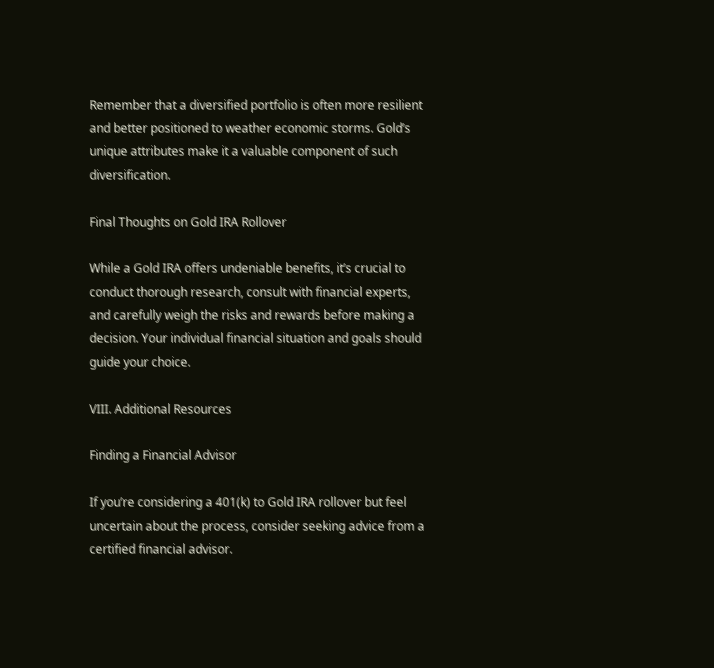Remember that a diversified portfolio is often more resilient and better positioned to weather economic storms. Gold’s unique attributes make it a valuable component of such diversification.

Final Thoughts on Gold IRA Rollover

While a Gold IRA offers undeniable benefits, it’s crucial to conduct thorough research, consult with financial experts, and carefully weigh the risks and rewards before making a decision. Your individual financial situation and goals should guide your choice.

VIII. Additional Resources

Finding a Financial Advisor

If you’re considering a 401(k) to Gold IRA rollover but feel uncertain about the process, consider seeking advice from a certified financial advisor.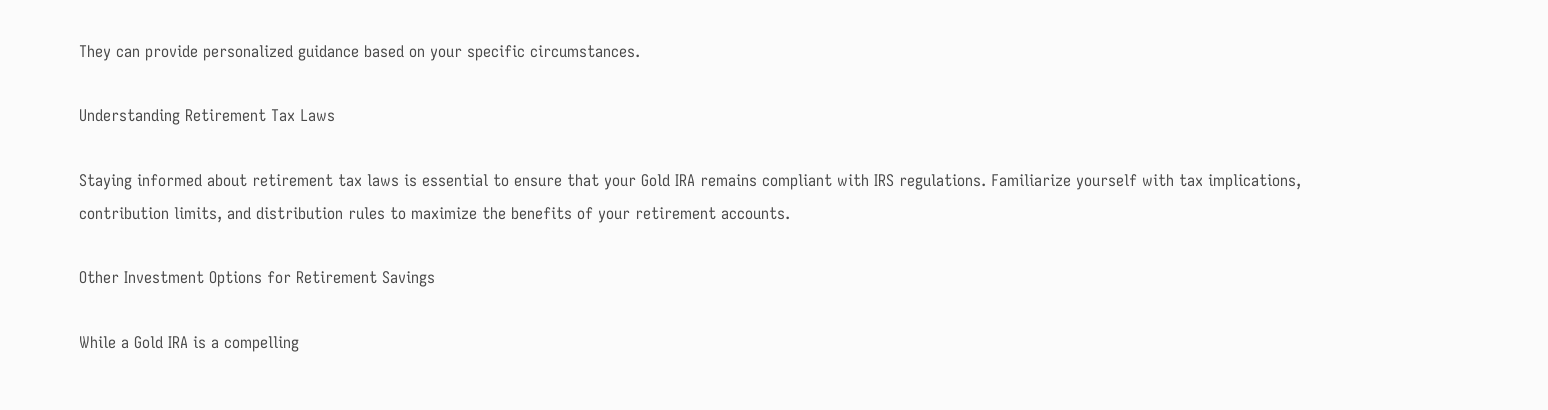They can provide personalized guidance based on your specific circumstances.

Understanding Retirement Tax Laws

Staying informed about retirement tax laws is essential to ensure that your Gold IRA remains compliant with IRS regulations. Familiarize yourself with tax implications, contribution limits, and distribution rules to maximize the benefits of your retirement accounts.

Other Investment Options for Retirement Savings

While a Gold IRA is a compelling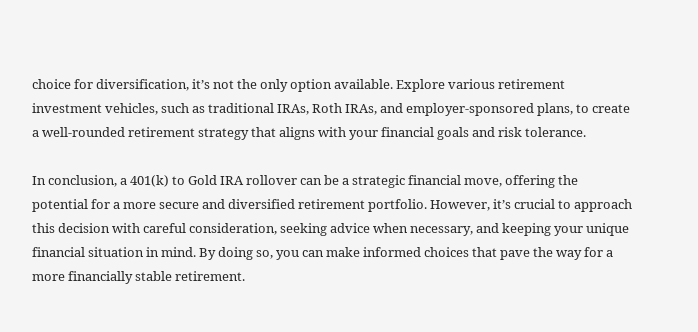choice for diversification, it’s not the only option available. Explore various retirement investment vehicles, such as traditional IRAs, Roth IRAs, and employer-sponsored plans, to create a well-rounded retirement strategy that aligns with your financial goals and risk tolerance.

In conclusion, a 401(k) to Gold IRA rollover can be a strategic financial move, offering the potential for a more secure and diversified retirement portfolio. However, it’s crucial to approach this decision with careful consideration, seeking advice when necessary, and keeping your unique financial situation in mind. By doing so, you can make informed choices that pave the way for a more financially stable retirement.